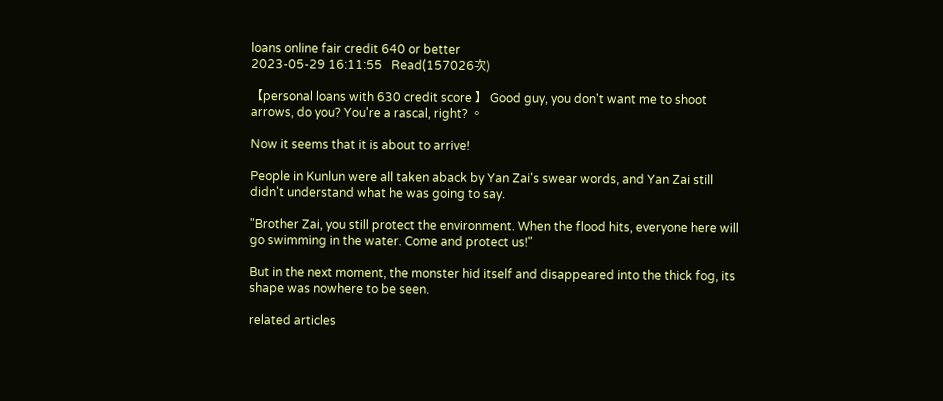loans online fair credit 640 or better
2023-05-29 16:11:55   Read(157026次)

【personal loans with 630 credit score 】 Good guy, you don't want me to shoot arrows, do you? You're a rascal, right? 。

Now it seems that it is about to arrive!

People in Kunlun were all taken aback by Yan Zai's swear words, and Yan Zai still didn't understand what he was going to say.

"Brother Zai, you still protect the environment. When the flood hits, everyone here will go swimming in the water. Come and protect us!"

But in the next moment, the monster hid itself and disappeared into the thick fog, its shape was nowhere to be seen.

related articles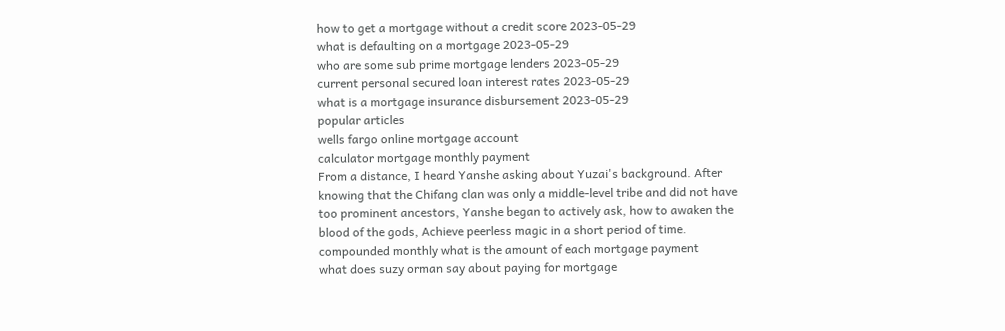how to get a mortgage without a credit score 2023-05-29
what is defaulting on a mortgage 2023-05-29
who are some sub prime mortgage lenders 2023-05-29
current personal secured loan interest rates 2023-05-29
what is a mortgage insurance disbursement 2023-05-29
popular articles
wells fargo online mortgage account
calculator mortgage monthly payment
From a distance, I heard Yanshe asking about Yuzai's background. After knowing that the Chifang clan was only a middle-level tribe and did not have too prominent ancestors, Yanshe began to actively ask, how to awaken the blood of the gods, Achieve peerless magic in a short period of time.
compounded monthly what is the amount of each mortgage payment
what does suzy orman say about paying for mortgage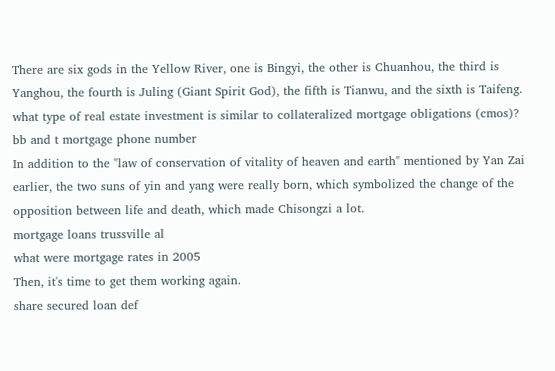There are six gods in the Yellow River, one is Bingyi, the other is Chuanhou, the third is Yanghou, the fourth is Juling (Giant Spirit God), the fifth is Tianwu, and the sixth is Taifeng.
what type of real estate investment is similar to collateralized mortgage obligations (cmos)?
bb and t mortgage phone number
In addition to the "law of conservation of vitality of heaven and earth" mentioned by Yan Zai earlier, the two suns of yin and yang were really born, which symbolized the change of the opposition between life and death, which made Chisongzi a lot.
mortgage loans trussville al
what were mortgage rates in 2005
Then, it's time to get them working again.
share secured loan def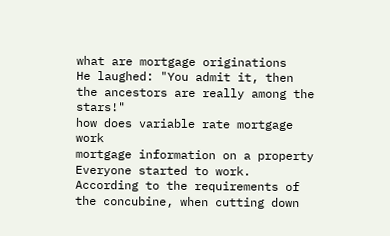what are mortgage originations
He laughed: "You admit it, then the ancestors are really among the stars!"
how does variable rate mortgage work
mortgage information on a property
Everyone started to work. According to the requirements of the concubine, when cutting down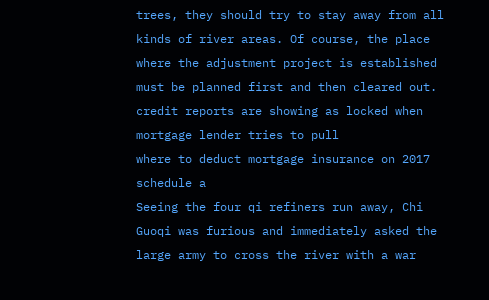trees, they should try to stay away from all kinds of river areas. Of course, the place where the adjustment project is established must be planned first and then cleared out.
credit reports are showing as locked when mortgage lender tries to pull
where to deduct mortgage insurance on 2017 schedule a
Seeing the four qi refiners run away, Chi Guoqi was furious and immediately asked the large army to cross the river with a war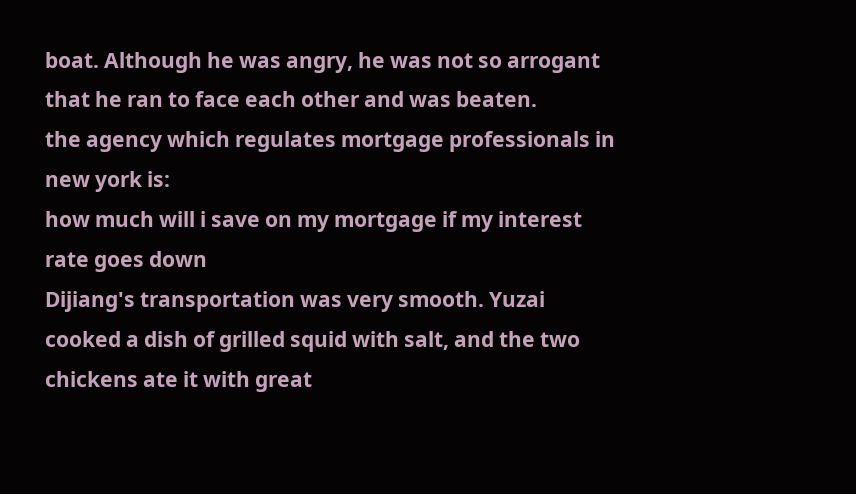boat. Although he was angry, he was not so arrogant that he ran to face each other and was beaten.
the agency which regulates mortgage professionals in new york is:
how much will i save on my mortgage if my interest rate goes down
Dijiang's transportation was very smooth. Yuzai cooked a dish of grilled squid with salt, and the two chickens ate it with great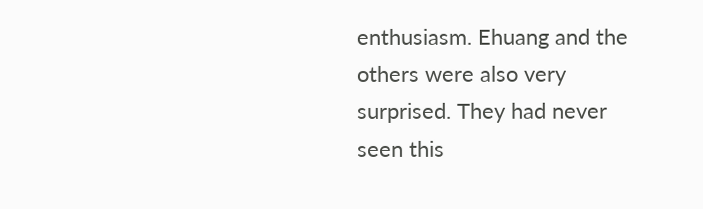enthusiasm. Ehuang and the others were also very surprised. They had never seen this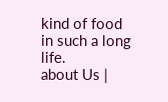kind of food in such a long life.
about Us |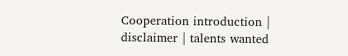Cooperation introduction | disclaimer | talents wanted